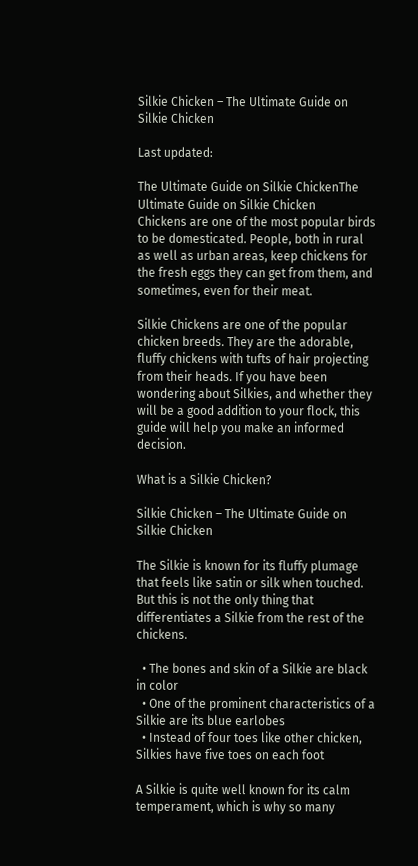Silkie Chicken – The Ultimate Guide on Silkie Chicken

Last updated:

The Ultimate Guide on Silkie ChickenThe Ultimate Guide on Silkie Chicken
Chickens are one of the most popular birds to be domesticated. People, both in rural as well as urban areas, keep chickens for the fresh eggs they can get from them, and sometimes, even for their meat.

Silkie Chickens are one of the popular chicken breeds. They are the adorable, fluffy chickens with tufts of hair projecting from their heads. If you have been wondering about Silkies, and whether they will be a good addition to your flock, this guide will help you make an informed decision.

What is a Silkie Chicken?

Silkie Chicken – The Ultimate Guide on Silkie Chicken

The Silkie is known for its fluffy plumage that feels like satin or silk when touched. But this is not the only thing that differentiates a Silkie from the rest of the chickens.

  • The bones and skin of a Silkie are black in color
  • One of the prominent characteristics of a Silkie are its blue earlobes
  • Instead of four toes like other chicken, Silkies have five toes on each foot

A Silkie is quite well known for its calm temperament, which is why so many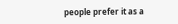people prefer it as a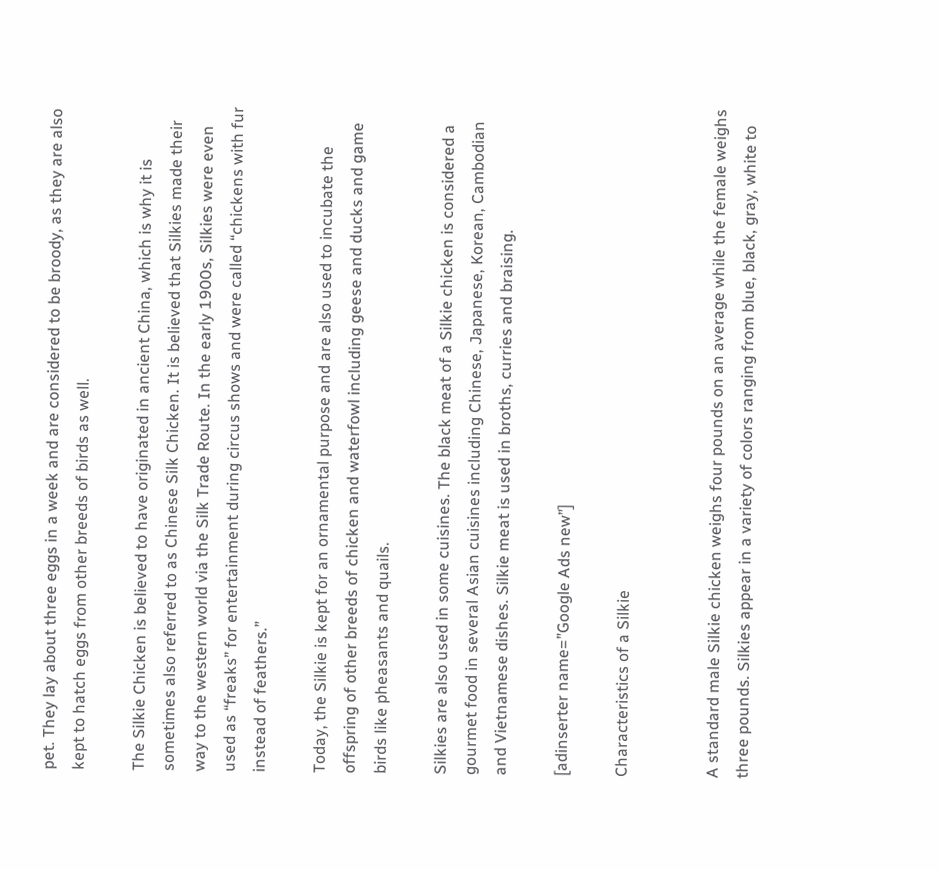pet. They lay about three eggs in a week and are considered to be broody, as they are also kept to hatch eggs from other breeds of birds as well.

The Silkie Chicken is believed to have originated in ancient China, which is why it is sometimes also referred to as Chinese Silk Chicken. It is believed that Silkies made their way to the western world via the Silk Trade Route. In the early 1900s, Silkies were even used as “freaks” for entertainment during circus shows and were called “chickens with fur instead of feathers.”

Today, the Silkie is kept for an ornamental purpose and are also used to incubate the offspring of other breeds of chicken and waterfowl including geese and ducks and game birds like pheasants and quails.

Silkies are also used in some cuisines. The black meat of a Silkie chicken is considered a gourmet food in several Asian cuisines including Chinese, Japanese, Korean, Cambodian and Vietnamese dishes. Silkie meat is used in broths, curries and braising.

[adinserter name=”Google Ads new”]

Characteristics of a Silkie


A standard male Silkie chicken weighs four pounds on an average while the female weighs three pounds. Silkies appear in a variety of colors ranging from blue, black, gray, white to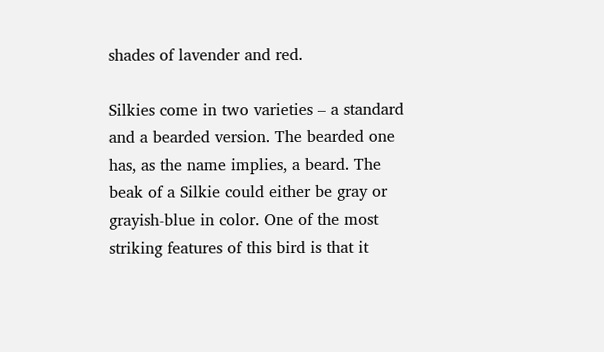shades of lavender and red.

Silkies come in two varieties – a standard and a bearded version. The bearded one has, as the name implies, a beard. The beak of a Silkie could either be gray or grayish-blue in color. One of the most striking features of this bird is that it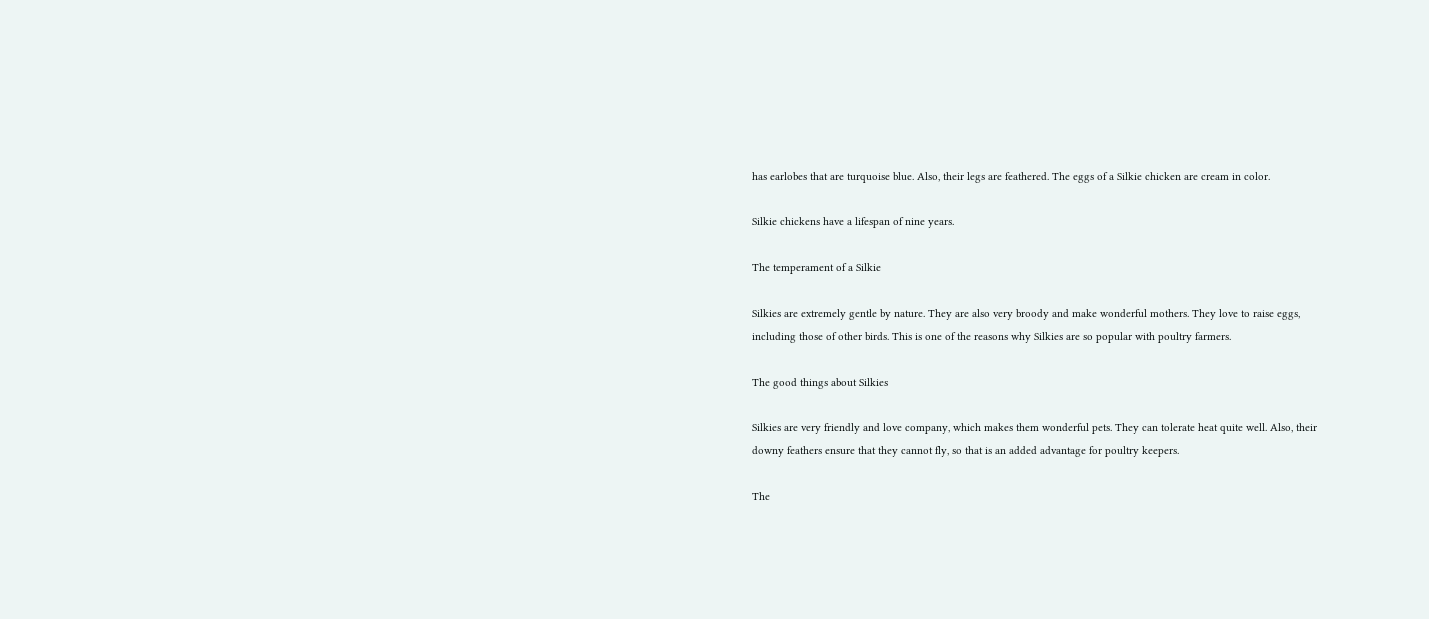has earlobes that are turquoise blue. Also, their legs are feathered. The eggs of a Silkie chicken are cream in color.

Silkie chickens have a lifespan of nine years.

The temperament of a Silkie

Silkies are extremely gentle by nature. They are also very broody and make wonderful mothers. They love to raise eggs, including those of other birds. This is one of the reasons why Silkies are so popular with poultry farmers.

The good things about Silkies

Silkies are very friendly and love company, which makes them wonderful pets. They can tolerate heat quite well. Also, their downy feathers ensure that they cannot fly, so that is an added advantage for poultry keepers.

The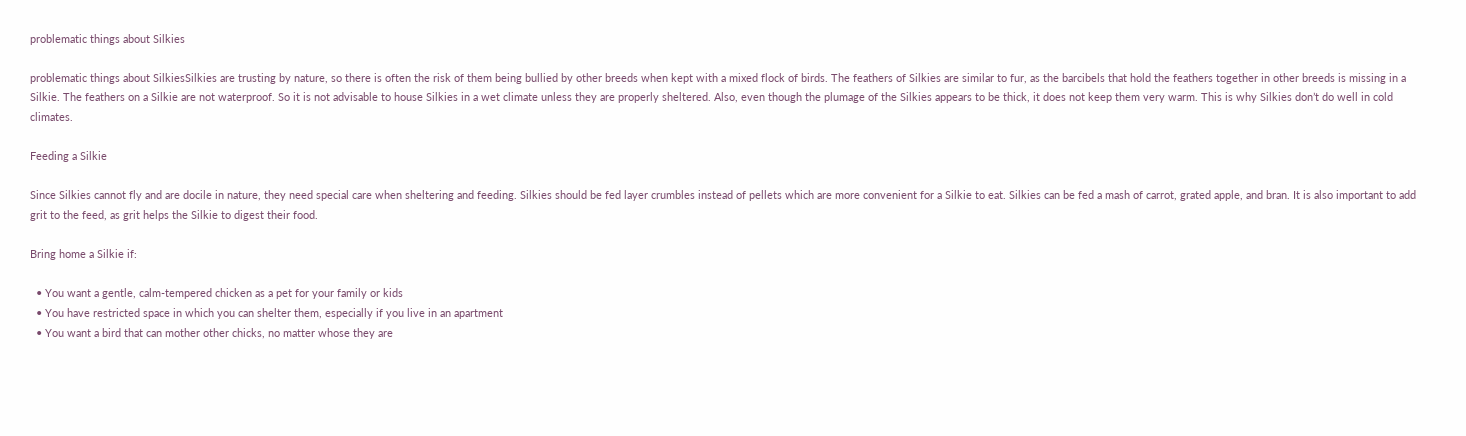problematic things about Silkies

problematic things about SilkiesSilkies are trusting by nature, so there is often the risk of them being bullied by other breeds when kept with a mixed flock of birds. The feathers of Silkies are similar to fur, as the barcibels that hold the feathers together in other breeds is missing in a Silkie. The feathers on a Silkie are not waterproof. So it is not advisable to house Silkies in a wet climate unless they are properly sheltered. Also, even though the plumage of the Silkies appears to be thick, it does not keep them very warm. This is why Silkies don’t do well in cold climates.

Feeding a Silkie

Since Silkies cannot fly and are docile in nature, they need special care when sheltering and feeding. Silkies should be fed layer crumbles instead of pellets which are more convenient for a Silkie to eat. Silkies can be fed a mash of carrot, grated apple, and bran. It is also important to add grit to the feed, as grit helps the Silkie to digest their food.

Bring home a Silkie if:

  • You want a gentle, calm-tempered chicken as a pet for your family or kids
  • You have restricted space in which you can shelter them, especially if you live in an apartment
  • You want a bird that can mother other chicks, no matter whose they are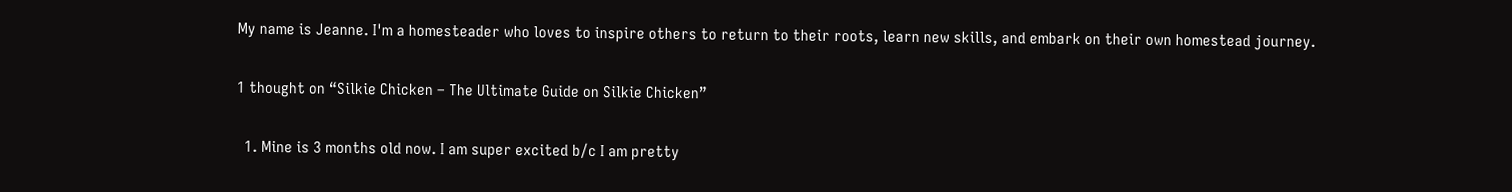My name is Jeanne. I'm a homesteader who loves to inspire others to return to their roots, learn new skills, and embark on their own homestead journey.

1 thought on “Silkie Chicken – The Ultimate Guide on Silkie Chicken”

  1. Mine is 3 months old now. I am super excited b/c I am pretty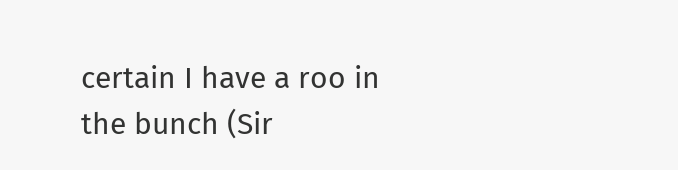certain I have a roo in the bunch (Sir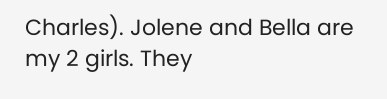Charles). Jolene and Bella are my 2 girls. They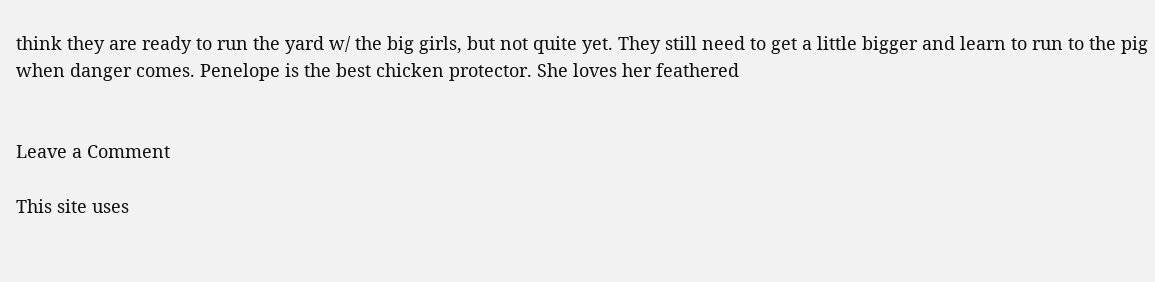think they are ready to run the yard w/ the big girls, but not quite yet. They still need to get a little bigger and learn to run to the pig when danger comes. Penelope is the best chicken protector. She loves her feathered


Leave a Comment

This site uses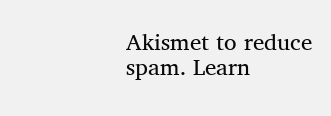Akismet to reduce spam. Learn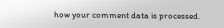how your comment data is processed.